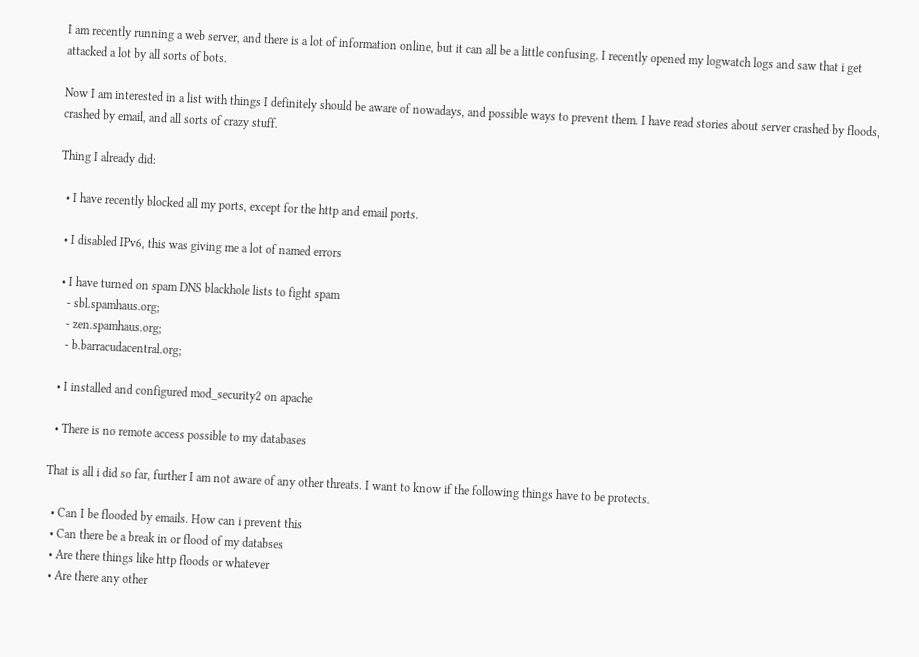I am recently running a web server, and there is a lot of information online, but it can all be a little confusing. I recently opened my logwatch logs and saw that i get attacked a lot by all sorts of bots.

Now I am interested in a list with things I definitely should be aware of nowadays, and possible ways to prevent them. I have read stories about server crashed by floods, crashed by email, and all sorts of crazy stuff.

Thing I already did:

  • I have recently blocked all my ports, except for the http and email ports.

  • I disabled IPv6, this was giving me a lot of named errors

  • I have turned on spam DNS blackhole lists to fight spam
    - sbl.spamhaus.org;
    - zen.spamhaus.org;
    - b.barracudacentral.org;

  • I installed and configured mod_security2 on apache

  • There is no remote access possible to my databases

That is all i did so far, further I am not aware of any other threats. I want to know if the following things have to be protects.

  • Can I be flooded by emails. How can i prevent this
  • Can there be a break in or flood of my databses
  • Are there things like http floods or whatever
  • Are there any other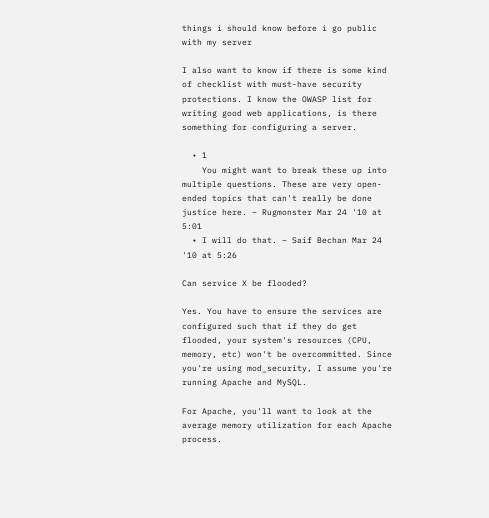things i should know before i go public with my server

I also want to know if there is some kind of checklist with must-have security protections. I know the OWASP list for writing good web applications, is there something for configuring a server.

  • 1
    You might want to break these up into multiple questions. These are very open-ended topics that can't really be done justice here. – Rugmonster Mar 24 '10 at 5:01
  • I will do that. – Saif Bechan Mar 24 '10 at 5:26

Can service X be flooded?

Yes. You have to ensure the services are configured such that if they do get flooded, your system's resources (CPU, memory, etc) won't be overcommitted. Since you're using mod_security, I assume you're running Apache and MySQL.

For Apache, you'll want to look at the average memory utilization for each Apache process.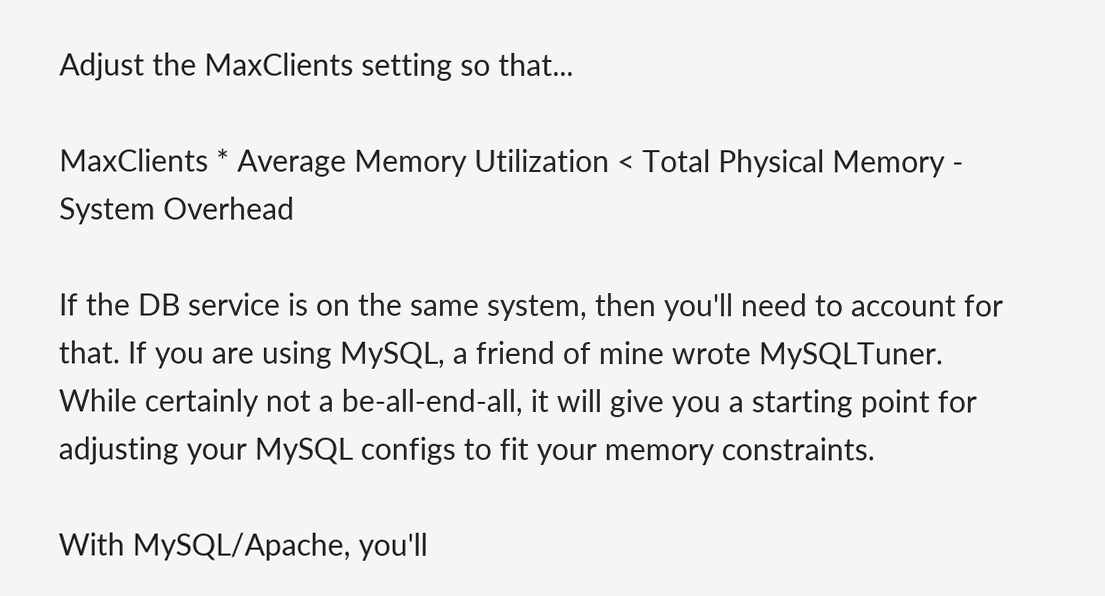Adjust the MaxClients setting so that...

MaxClients * Average Memory Utilization < Total Physical Memory - System Overhead

If the DB service is on the same system, then you'll need to account for that. If you are using MySQL, a friend of mine wrote MySQLTuner. While certainly not a be-all-end-all, it will give you a starting point for adjusting your MySQL configs to fit your memory constraints.

With MySQL/Apache, you'll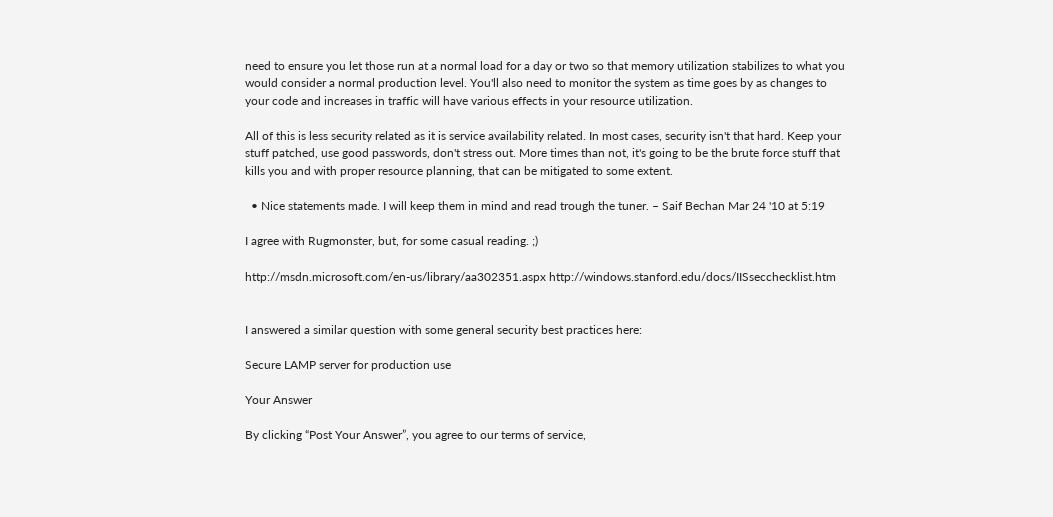need to ensure you let those run at a normal load for a day or two so that memory utilization stabilizes to what you would consider a normal production level. You'll also need to monitor the system as time goes by as changes to your code and increases in traffic will have various effects in your resource utilization.

All of this is less security related as it is service availability related. In most cases, security isn't that hard. Keep your stuff patched, use good passwords, don't stress out. More times than not, it's going to be the brute force stuff that kills you and with proper resource planning, that can be mitigated to some extent.

  • Nice statements made. I will keep them in mind and read trough the tuner. – Saif Bechan Mar 24 '10 at 5:19

I agree with Rugmonster, but, for some casual reading. ;)

http://msdn.microsoft.com/en-us/library/aa302351.aspx http://windows.stanford.edu/docs/IISsecchecklist.htm


I answered a similar question with some general security best practices here:

Secure LAMP server for production use

Your Answer

By clicking “Post Your Answer”, you agree to our terms of service,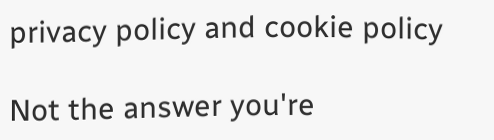privacy policy and cookie policy

Not the answer you're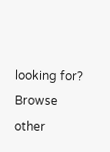looking for? Browse other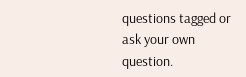questions tagged or ask your own question.